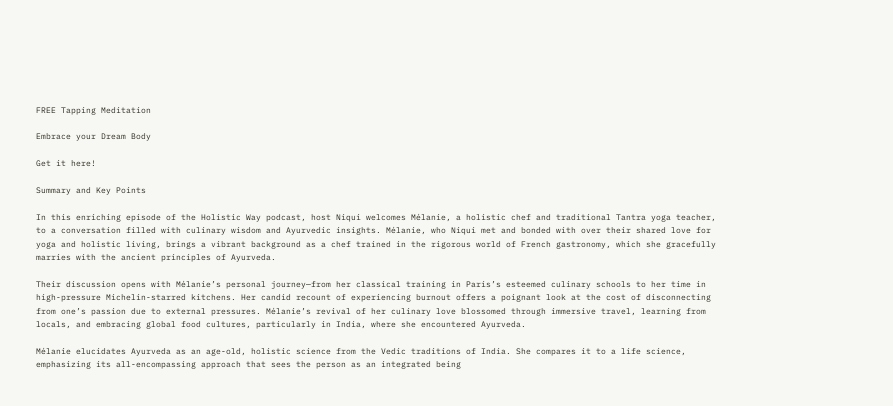FREE Tapping Meditation

Embrace your Dream Body

Get it here!

Summary and Key Points

In this enriching episode of the Holistic Way podcast, host Niqui welcomes Mélanie, a holistic chef and traditional Tantra yoga teacher, to a conversation filled with culinary wisdom and Ayurvedic insights. Mélanie, who Niqui met and bonded with over their shared love for yoga and holistic living, brings a vibrant background as a chef trained in the rigorous world of French gastronomy, which she gracefully marries with the ancient principles of Ayurveda.

Their discussion opens with Mélanie’s personal journey—from her classical training in Paris’s esteemed culinary schools to her time in high-pressure Michelin-starred kitchens. Her candid recount of experiencing burnout offers a poignant look at the cost of disconnecting from one’s passion due to external pressures. Mélanie’s revival of her culinary love blossomed through immersive travel, learning from locals, and embracing global food cultures, particularly in India, where she encountered Ayurveda.

Mélanie elucidates Ayurveda as an age-old, holistic science from the Vedic traditions of India. She compares it to a life science, emphasizing its all-encompassing approach that sees the person as an integrated being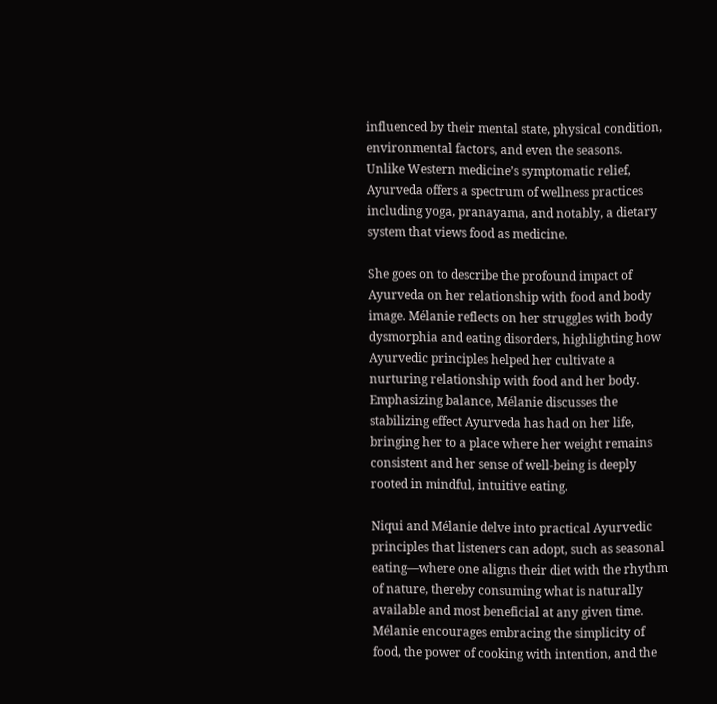influenced by their mental state, physical condition, environmental factors, and even the seasons. Unlike Western medicine’s symptomatic relief, Ayurveda offers a spectrum of wellness practices including yoga, pranayama, and notably, a dietary system that views food as medicine.

She goes on to describe the profound impact of Ayurveda on her relationship with food and body image. Mélanie reflects on her struggles with body dysmorphia and eating disorders, highlighting how Ayurvedic principles helped her cultivate a nurturing relationship with food and her body. Emphasizing balance, Mélanie discusses the stabilizing effect Ayurveda has had on her life, bringing her to a place where her weight remains consistent and her sense of well-being is deeply rooted in mindful, intuitive eating.

Niqui and Mélanie delve into practical Ayurvedic principles that listeners can adopt, such as seasonal eating—where one aligns their diet with the rhythm of nature, thereby consuming what is naturally available and most beneficial at any given time. Mélanie encourages embracing the simplicity of food, the power of cooking with intention, and the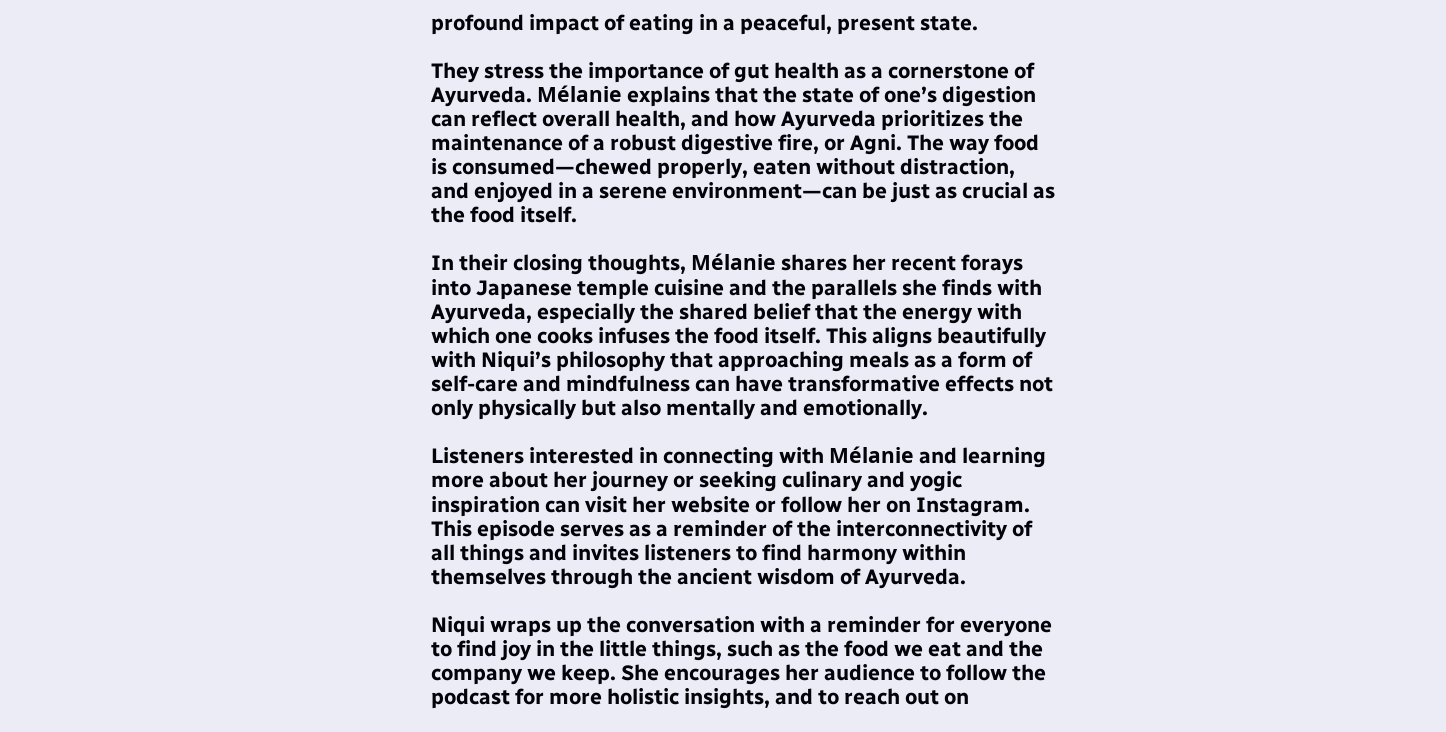profound impact of eating in a peaceful, present state.

They stress the importance of gut health as a cornerstone of Ayurveda. Mélanie explains that the state of one’s digestion can reflect overall health, and how Ayurveda prioritizes the maintenance of a robust digestive fire, or Agni. The way food is consumed—chewed properly, eaten without distraction, and enjoyed in a serene environment—can be just as crucial as the food itself.

In their closing thoughts, Mélanie shares her recent forays into Japanese temple cuisine and the parallels she finds with Ayurveda, especially the shared belief that the energy with which one cooks infuses the food itself. This aligns beautifully with Niqui’s philosophy that approaching meals as a form of self-care and mindfulness can have transformative effects not only physically but also mentally and emotionally.

Listeners interested in connecting with Mélanie and learning more about her journey or seeking culinary and yogic inspiration can visit her website or follow her on Instagram. This episode serves as a reminder of the interconnectivity of all things and invites listeners to find harmony within themselves through the ancient wisdom of Ayurveda.

Niqui wraps up the conversation with a reminder for everyone to find joy in the little things, such as the food we eat and the company we keep. She encourages her audience to follow the podcast for more holistic insights, and to reach out on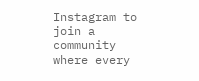Instagram to join a community where every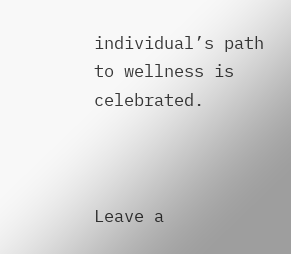individual’s path to wellness is celebrated.



Leave a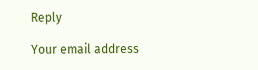Reply

Your email address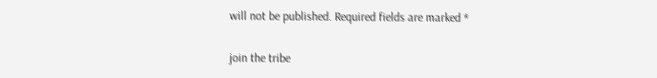will not be published. Required fields are marked *

join the tribe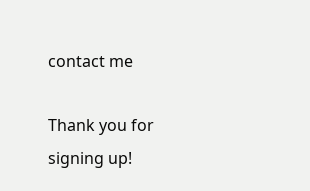contact me

Thank you for signing up!